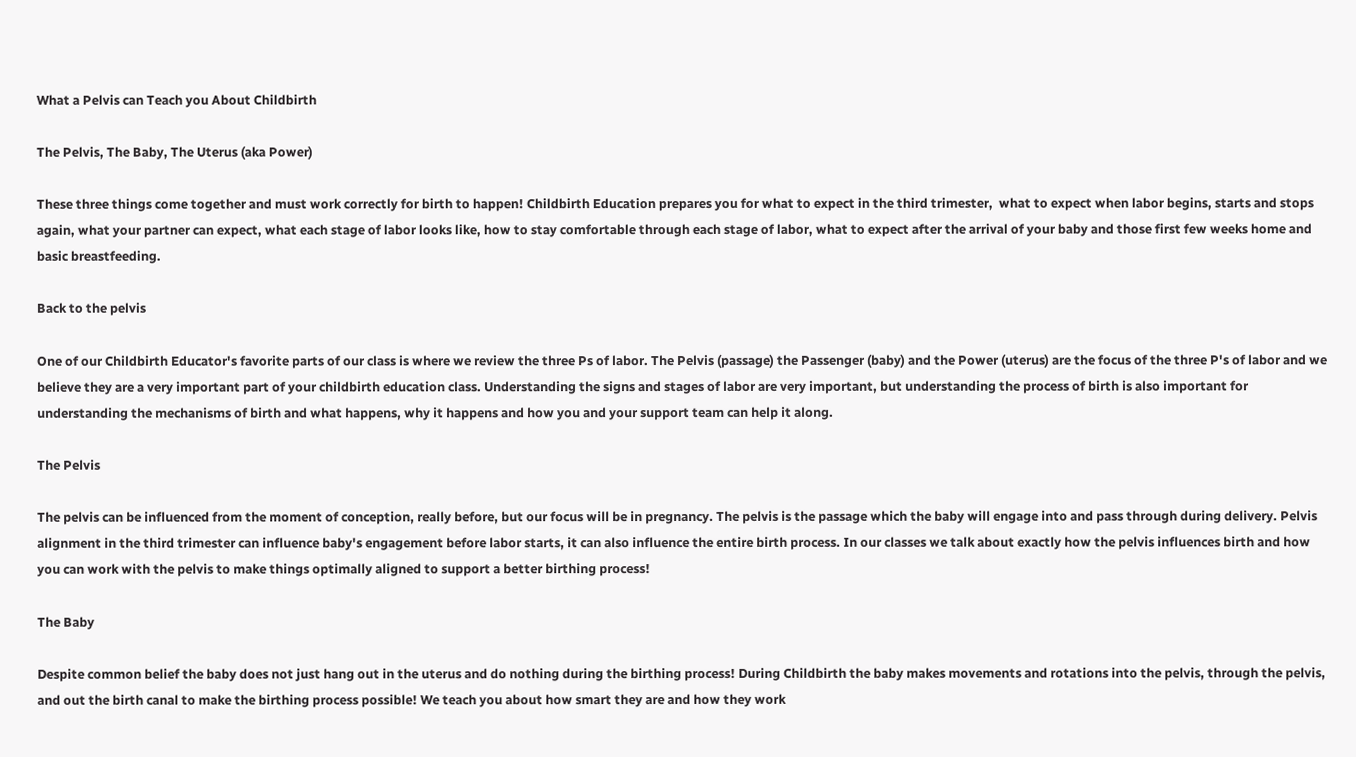What a Pelvis can Teach you About Childbirth

The Pelvis, The Baby, The Uterus (aka Power)

These three things come together and must work correctly for birth to happen! Childbirth Education prepares you for what to expect in the third trimester,  what to expect when labor begins, starts and stops again, what your partner can expect, what each stage of labor looks like, how to stay comfortable through each stage of labor, what to expect after the arrival of your baby and those first few weeks home and basic breastfeeding.

Back to the pelvis

One of our Childbirth Educator's favorite parts of our class is where we review the three Ps of labor. The Pelvis (passage) the Passenger (baby) and the Power (uterus) are the focus of the three P's of labor and we believe they are a very important part of your childbirth education class. Understanding the signs and stages of labor are very important, but understanding the process of birth is also important for understanding the mechanisms of birth and what happens, why it happens and how you and your support team can help it along.

The Pelvis

The pelvis can be influenced from the moment of conception, really before, but our focus will be in pregnancy. The pelvis is the passage which the baby will engage into and pass through during delivery. Pelvis alignment in the third trimester can influence baby's engagement before labor starts, it can also influence the entire birth process. In our classes we talk about exactly how the pelvis influences birth and how you can work with the pelvis to make things optimally aligned to support a better birthing process!

The Baby

Despite common belief the baby does not just hang out in the uterus and do nothing during the birthing process! During Childbirth the baby makes movements and rotations into the pelvis, through the pelvis, and out the birth canal to make the birthing process possible! We teach you about how smart they are and how they work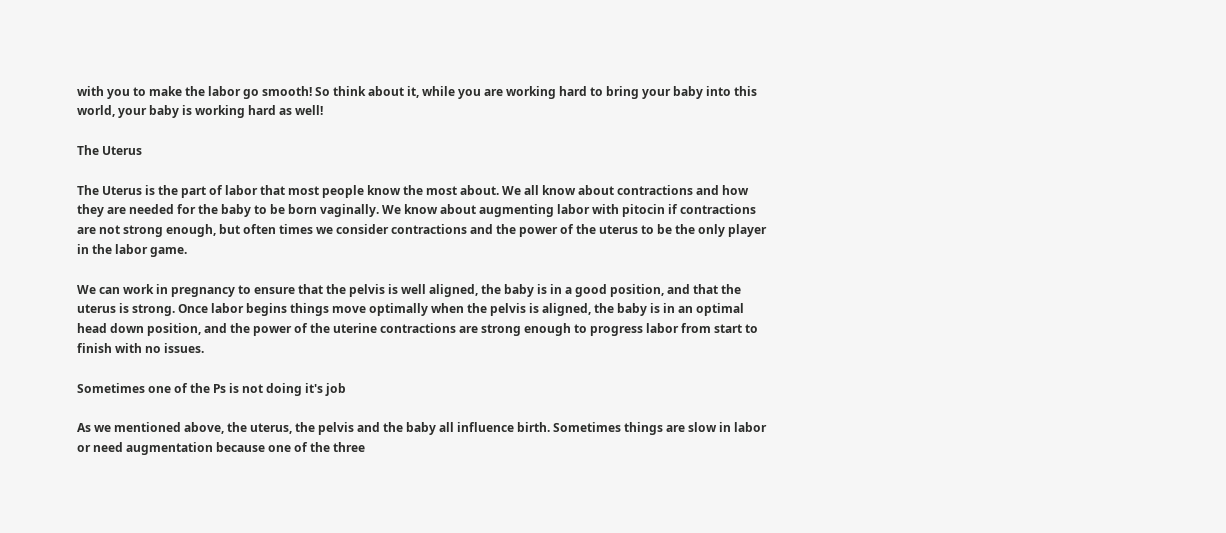with you to make the labor go smooth! So think about it, while you are working hard to bring your baby into this world, your baby is working hard as well!

The Uterus

The Uterus is the part of labor that most people know the most about. We all know about contractions and how they are needed for the baby to be born vaginally. We know about augmenting labor with pitocin if contractions are not strong enough, but often times we consider contractions and the power of the uterus to be the only player in the labor game.

We can work in pregnancy to ensure that the pelvis is well aligned, the baby is in a good position, and that the uterus is strong. Once labor begins things move optimally when the pelvis is aligned, the baby is in an optimal head down position, and the power of the uterine contractions are strong enough to progress labor from start to finish with no issues.

Sometimes one of the Ps is not doing it's job

As we mentioned above, the uterus, the pelvis and the baby all influence birth. Sometimes things are slow in labor or need augmentation because one of the three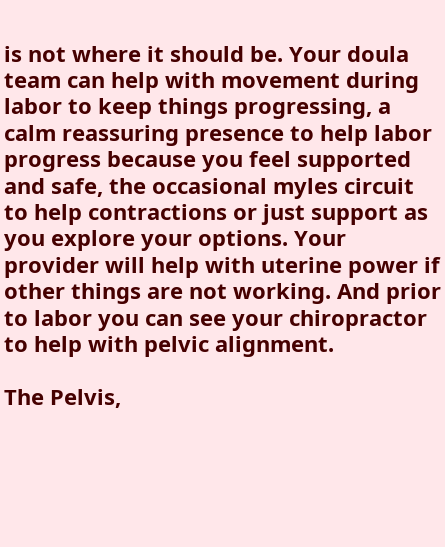is not where it should be. Your doula team can help with movement during labor to keep things progressing, a calm reassuring presence to help labor progress because you feel supported and safe, the occasional myles circuit to help contractions or just support as you explore your options. Your provider will help with uterine power if other things are not working. And prior to labor you can see your chiropractor to help with pelvic alignment.

The Pelvis,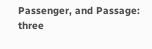Passenger, and Passage: three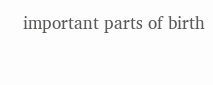important parts of birth